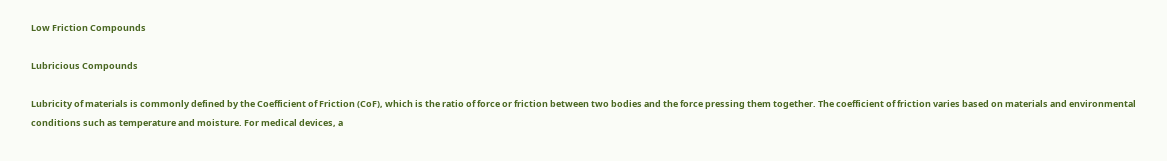Low Friction Compounds

Lubricious Compounds

Lubricity of materials is commonly defined by the Coefficient of Friction (CoF), which is the ratio of force or friction between two bodies and the force pressing them together. The coefficient of friction varies based on materials and environmental conditions such as temperature and moisture. For medical devices, a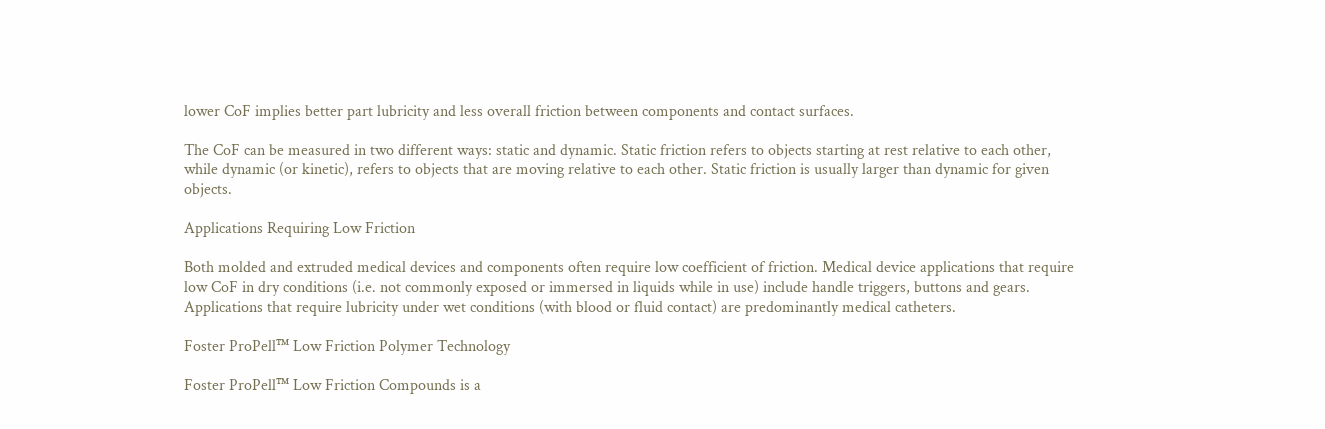lower CoF implies better part lubricity and less overall friction between components and contact surfaces.

The CoF can be measured in two different ways: static and dynamic. Static friction refers to objects starting at rest relative to each other, while dynamic (or kinetic), refers to objects that are moving relative to each other. Static friction is usually larger than dynamic for given objects.

Applications Requiring Low Friction

Both molded and extruded medical devices and components often require low coefficient of friction. Medical device applications that require low CoF in dry conditions (i.e. not commonly exposed or immersed in liquids while in use) include handle triggers, buttons and gears. Applications that require lubricity under wet conditions (with blood or fluid contact) are predominantly medical catheters.

Foster ProPell™ Low Friction Polymer Technology

Foster ProPell™ Low Friction Compounds is a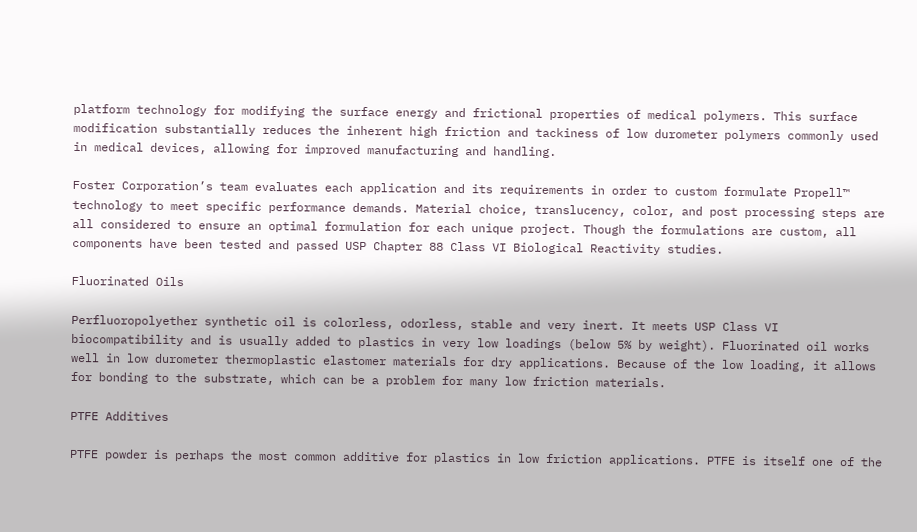platform technology for modifying the surface energy and frictional properties of medical polymers. This surface modification substantially reduces the inherent high friction and tackiness of low durometer polymers commonly used in medical devices, allowing for improved manufacturing and handling.

Foster Corporation’s team evaluates each application and its requirements in order to custom formulate Propell™ technology to meet specific performance demands. Material choice, translucency, color, and post processing steps are all considered to ensure an optimal formulation for each unique project. Though the formulations are custom, all components have been tested and passed USP Chapter 88 Class VI Biological Reactivity studies.

Fluorinated Oils

Perfluoropolyether synthetic oil is colorless, odorless, stable and very inert. It meets USP Class VI biocompatibility and is usually added to plastics in very low loadings (below 5% by weight). Fluorinated oil works well in low durometer thermoplastic elastomer materials for dry applications. Because of the low loading, it allows for bonding to the substrate, which can be a problem for many low friction materials.

PTFE Additives

PTFE powder is perhaps the most common additive for plastics in low friction applications. PTFE is itself one of the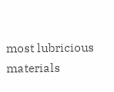most lubricious materials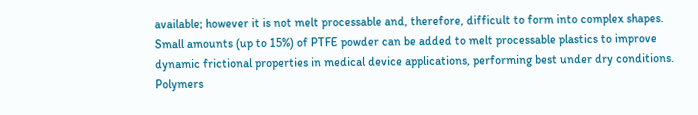available; however it is not melt processable and, therefore, difficult to form into complex shapes. Small amounts (up to 15%) of PTFE powder can be added to melt processable plastics to improve dynamic frictional properties in medical device applications, performing best under dry conditions. Polymers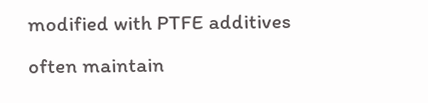modified with PTFE additives often maintain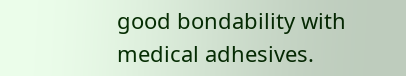good bondability with medical adhesives.